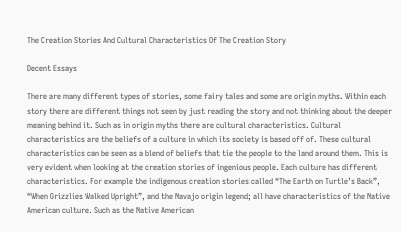The Creation Stories And Cultural Characteristics Of The Creation Story

Decent Essays

There are many different types of stories, some fairy tales and some are origin myths. Within each story there are different things not seen by just reading the story and not thinking about the deeper meaning behind it. Such as in origin myths there are cultural characteristics. Cultural characteristics are the beliefs of a culture in which its society is based off of. These cultural characteristics can be seen as a blend of beliefs that tie the people to the land around them. This is very evident when looking at the creation stories of ingenious people. Each culture has different characteristics. For example the indigenous creation stories called “The Earth on Turtle’s Back”, “When Grizzlies Walked Upright”, and the Navajo origin legend; all have characteristics of the Native American culture. Such as the Native American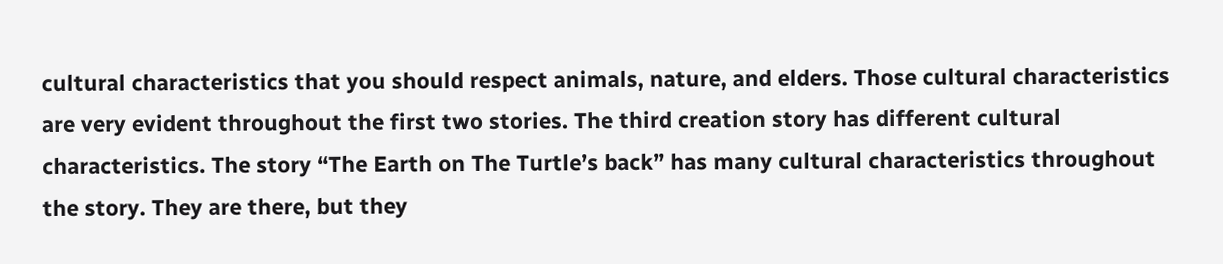cultural characteristics that you should respect animals, nature, and elders. Those cultural characteristics are very evident throughout the first two stories. The third creation story has different cultural characteristics. The story “The Earth on The Turtle’s back” has many cultural characteristics throughout the story. They are there, but they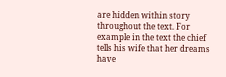are hidden within story throughout the text. For example in the text the chief tells his wife that her dreams have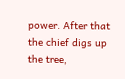power. After that the chief digs up the tree,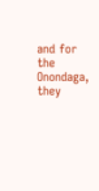and for the Onondaga, they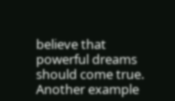believe that powerful dreams should come true. Another example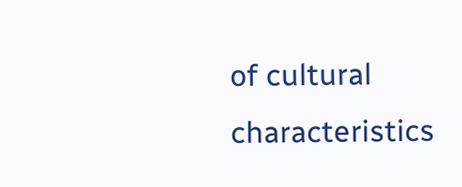of cultural characteristics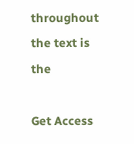throughout the text is the

Get Access